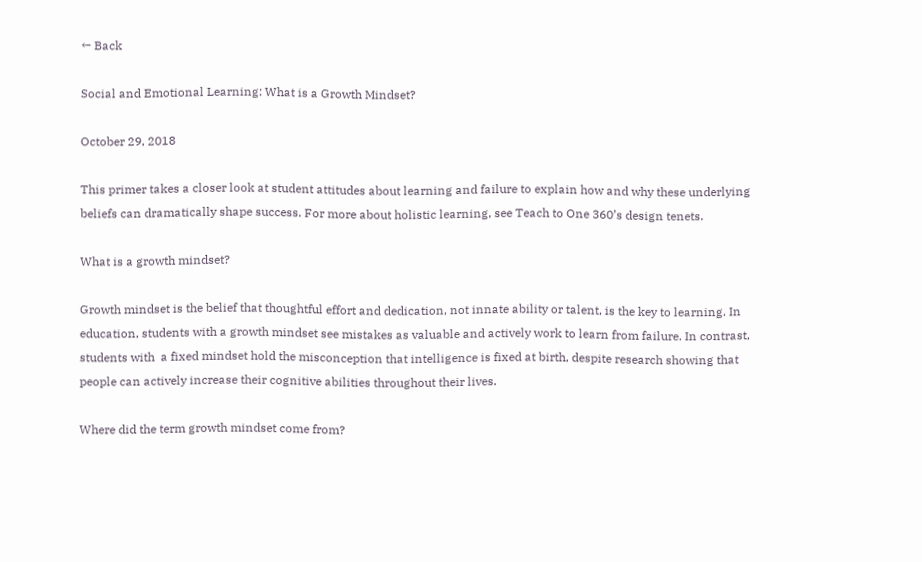← Back

Social and Emotional Learning: What is a Growth Mindset?

October 29, 2018

This primer takes a closer look at student attitudes about learning and failure to explain how and why these underlying beliefs can dramatically shape success. For more about holistic learning, see Teach to One 360’s design tenets.

What is a growth mindset?

Growth mindset is the belief that thoughtful effort and dedication, not innate ability or talent, is the key to learning. In education, students with a growth mindset see mistakes as valuable and actively work to learn from failure. In contrast, students with  a fixed mindset hold the misconception that intelligence is fixed at birth, despite research showing that people can actively increase their cognitive abilities throughout their lives.

Where did the term growth mindset come from?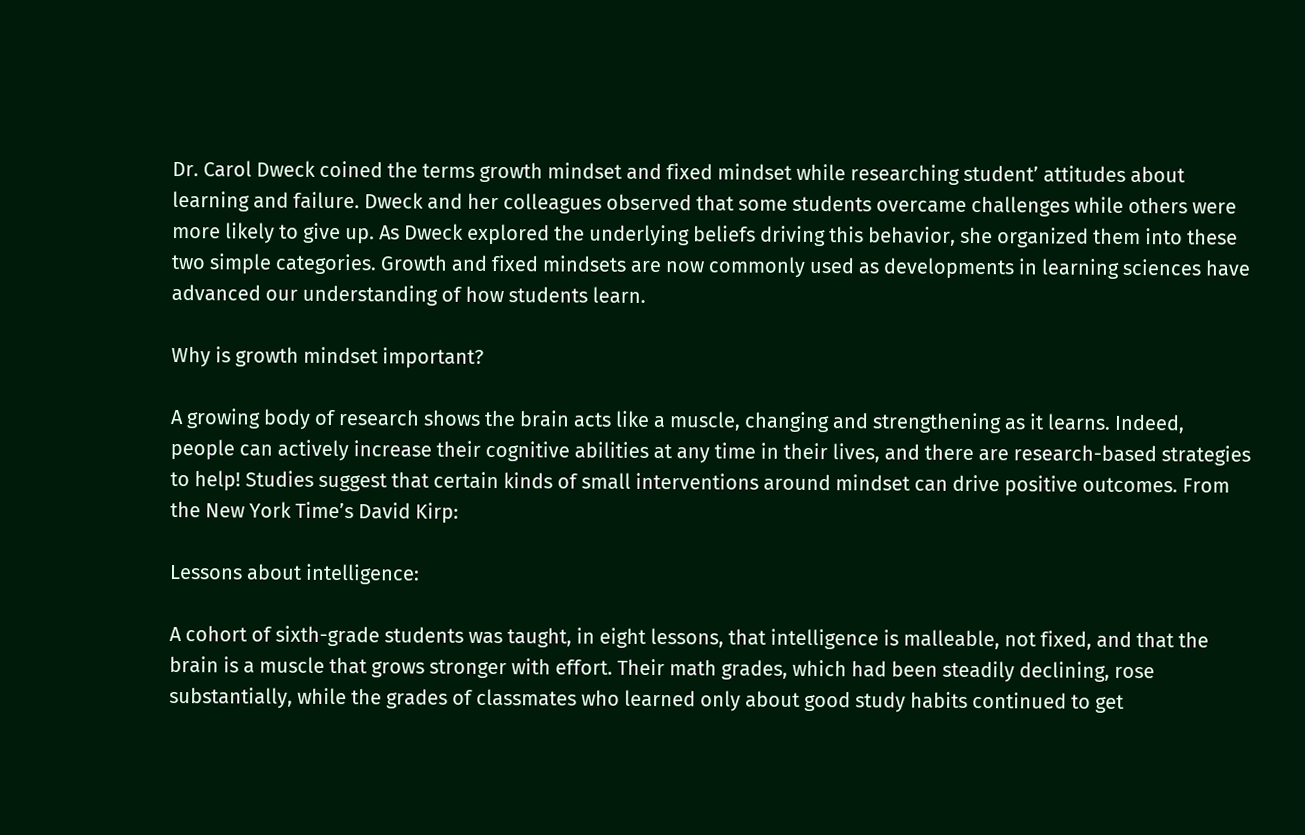Dr. Carol Dweck coined the terms growth mindset and fixed mindset while researching student’ attitudes about learning and failure. Dweck and her colleagues observed that some students overcame challenges while others were more likely to give up. As Dweck explored the underlying beliefs driving this behavior, she organized them into these two simple categories. Growth and fixed mindsets are now commonly used as developments in learning sciences have advanced our understanding of how students learn.

Why is growth mindset important?

A growing body of research shows the brain acts like a muscle, changing and strengthening as it learns. Indeed, people can actively increase their cognitive abilities at any time in their lives, and there are research-based strategies to help! Studies suggest that certain kinds of small interventions around mindset can drive positive outcomes. From the New York Time’s David Kirp:

Lessons about intelligence:

A cohort of sixth-grade students was taught, in eight lessons, that intelligence is malleable, not fixed, and that the brain is a muscle that grows stronger with effort. Their math grades, which had been steadily declining, rose substantially, while the grades of classmates who learned only about good study habits continued to get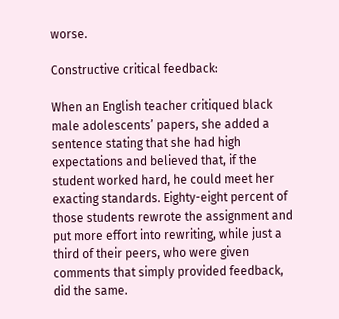worse.

Constructive critical feedback:

When an English teacher critiqued black male adolescents’ papers, she added a sentence stating that she had high expectations and believed that, if the student worked hard, he could meet her exacting standards. Eighty-eight percent of those students rewrote the assignment and put more effort into rewriting, while just a third of their peers, who were given comments that simply provided feedback, did the same.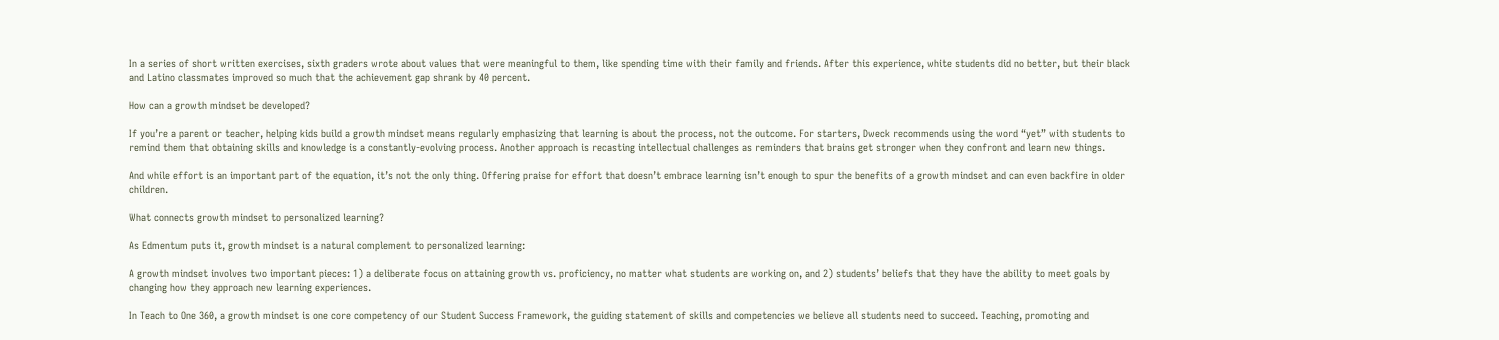In a series of short written exercises, sixth graders wrote about values that were meaningful to them, like spending time with their family and friends. After this experience, white students did no better, but their black and Latino classmates improved so much that the achievement gap shrank by 40 percent.

How can a growth mindset be developed?

If you’re a parent or teacher, helping kids build a growth mindset means regularly emphasizing that learning is about the process, not the outcome. For starters, Dweck recommends using the word “yet” with students to remind them that obtaining skills and knowledge is a constantly-evolving process. Another approach is recasting intellectual challenges as reminders that brains get stronger when they confront and learn new things.

And while effort is an important part of the equation, it’s not the only thing. Offering praise for effort that doesn’t embrace learning isn’t enough to spur the benefits of a growth mindset and can even backfire in older children.

What connects growth mindset to personalized learning?

As Edmentum puts it, growth mindset is a natural complement to personalized learning:

A growth mindset involves two important pieces: 1) a deliberate focus on attaining growth vs. proficiency, no matter what students are working on, and 2) students’ beliefs that they have the ability to meet goals by changing how they approach new learning experiences.

In Teach to One 360, a growth mindset is one core competency of our Student Success Framework, the guiding statement of skills and competencies we believe all students need to succeed. Teaching, promoting and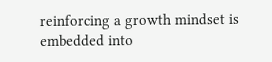reinforcing a growth mindset is embedded into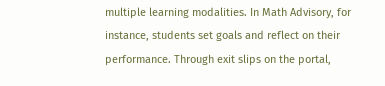multiple learning modalities. In Math Advisory, for instance, students set goals and reflect on their performance. Through exit slips on the portal,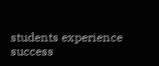students experience success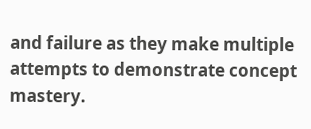and failure as they make multiple attempts to demonstrate concept mastery.